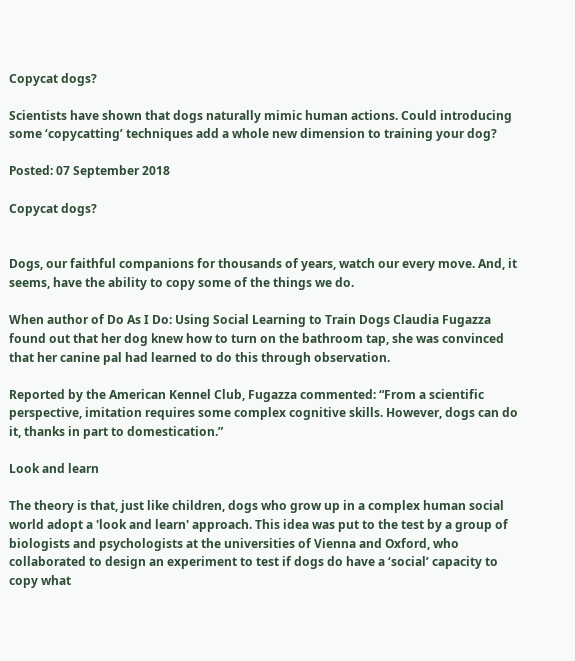Copycat dogs?

Scientists have shown that dogs naturally mimic human actions. Could introducing some ‘copycatting’ techniques add a whole new dimension to training your dog?

Posted: 07 September 2018

Copycat dogs?


Dogs, our faithful companions for thousands of years, watch our every move. And, it seems, have the ability to copy some of the things we do.

When author of Do As I Do: Using Social Learning to Train Dogs Claudia Fugazza found out that her dog knew how to turn on the bathroom tap, she was convinced that her canine pal had learned to do this through observation.

Reported by the American Kennel Club, Fugazza commented: “From a scientific perspective, imitation requires some complex cognitive skills. However, dogs can do it, thanks in part to domestication.”

Look and learn

The theory is that, just like children, dogs who grow up in a complex human social world adopt a 'look and learn' approach. This idea was put to the test by a group of biologists and psychologists at the universities of Vienna and Oxford, who collaborated to design an experiment to test if dogs do have a ‘social’ capacity to copy what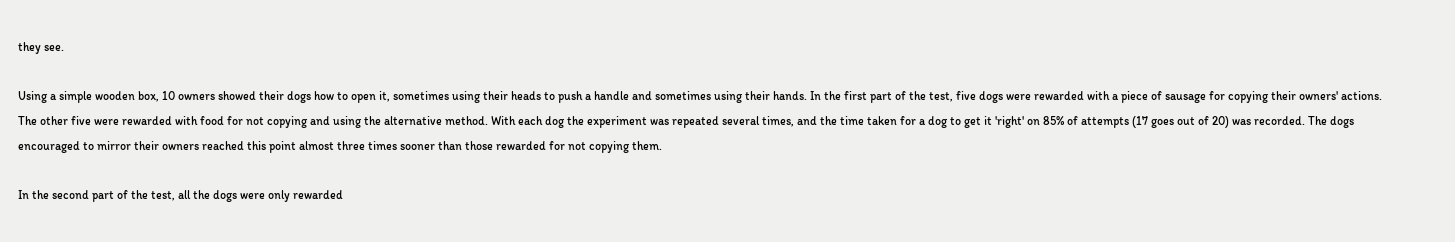they see.

Using a simple wooden box, 10 owners showed their dogs how to open it, sometimes using their heads to push a handle and sometimes using their hands. In the first part of the test, five dogs were rewarded with a piece of sausage for copying their owners' actions. The other five were rewarded with food for not copying and using the alternative method. With each dog the experiment was repeated several times, and the time taken for a dog to get it 'right' on 85% of attempts (17 goes out of 20) was recorded. The dogs encouraged to mirror their owners reached this point almost three times sooner than those rewarded for not copying them.

In the second part of the test, all the dogs were only rewarded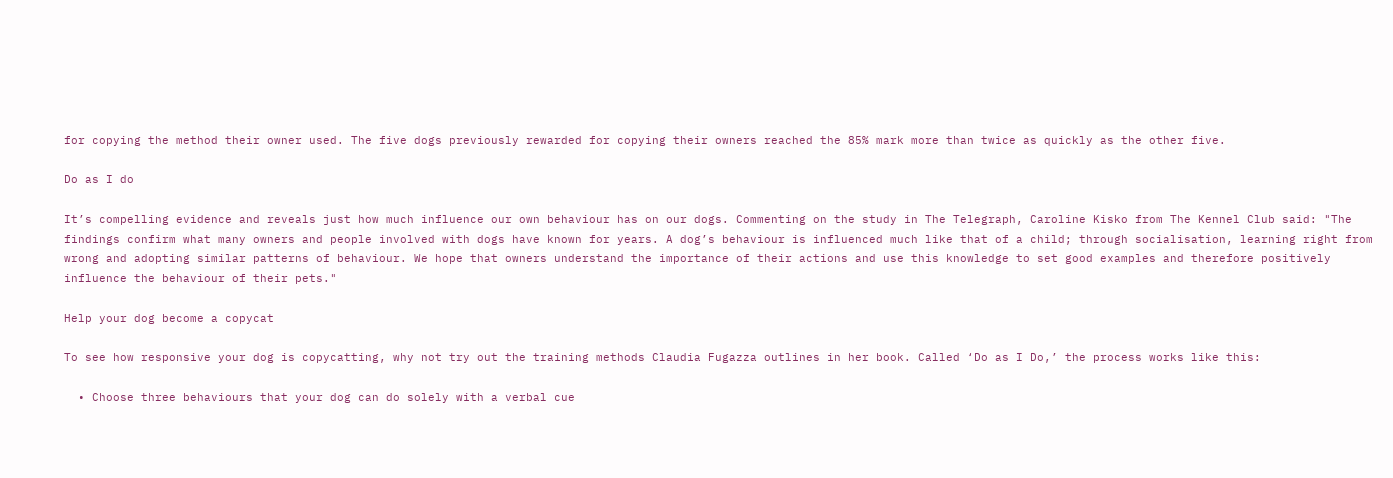for copying the method their owner used. The five dogs previously rewarded for copying their owners reached the 85% mark more than twice as quickly as the other five.

Do as I do

It’s compelling evidence and reveals just how much influence our own behaviour has on our dogs. Commenting on the study in The Telegraph, Caroline Kisko from The Kennel Club said: "The findings confirm what many owners and people involved with dogs have known for years. A dog’s behaviour is influenced much like that of a child; through socialisation, learning right from wrong and adopting similar patterns of behaviour. We hope that owners understand the importance of their actions and use this knowledge to set good examples and therefore positively influence the behaviour of their pets."

Help your dog become a copycat

To see how responsive your dog is copycatting, why not try out the training methods Claudia Fugazza outlines in her book. Called ‘Do as I Do,’ the process works like this:

  • Choose three behaviours that your dog can do solely with a verbal cue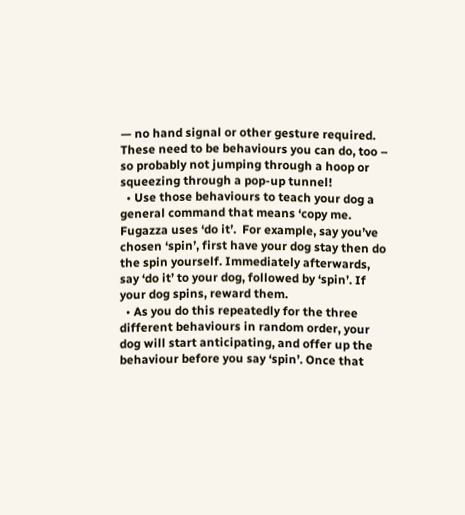— no hand signal or other gesture required. These need to be behaviours you can do, too – so probably not jumping through a hoop or squeezing through a pop-up tunnel!
  • Use those behaviours to teach your dog a general command that means ‘copy me. Fugazza uses ‘do it’.  For example, say you’ve chosen ‘spin’, first have your dog stay then do the spin yourself. Immediately afterwards, say ‘do it’ to your dog, followed by ‘spin’. If your dog spins, reward them.
  • As you do this repeatedly for the three different behaviours in random order, your dog will start anticipating, and offer up the behaviour before you say ‘spin’. Once that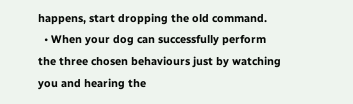happens, start dropping the old command.
  • When your dog can successfully perform the three chosen behaviours just by watching you and hearing the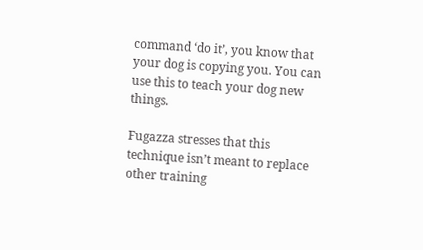command ‘do it’, you know that your dog is copying you. You can use this to teach your dog new things.

Fugazza stresses that this technique isn’t meant to replace other training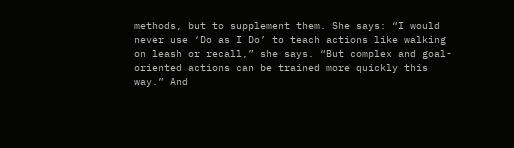methods, but to supplement them. She says: “I would never use ‘Do as I Do’ to teach actions like walking on leash or recall,” she says. “But complex and goal-oriented actions can be trained more quickly this way.” And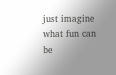just imagine what fun can be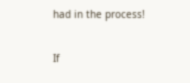had in the process!

If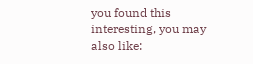you found this interesting, you may also like: